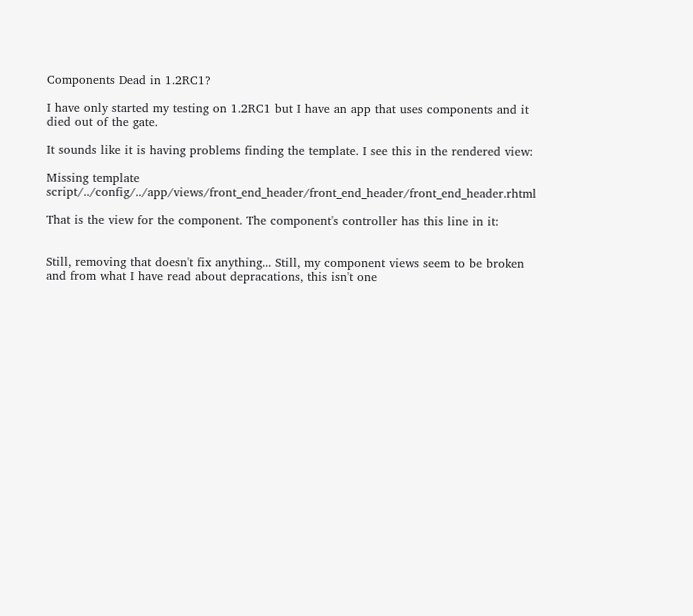Components Dead in 1.2RC1?

I have only started my testing on 1.2RC1 but I have an app that uses components and it died out of the gate.

It sounds like it is having problems finding the template. I see this in the rendered view:

Missing template script/../config/../app/views/front_end_header/front_end_header/front_end_header.rhtml

That is the view for the component. The component's controller has this line in it:


Still, removing that doesn't fix anything... Still, my component views seem to be broken and from what I have read about depracations, this isn't one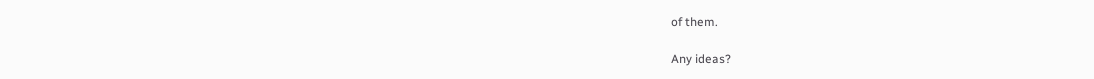of them.

Any ideas?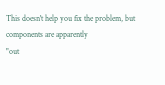This doesn't help you fix the problem, but components are apparently
"out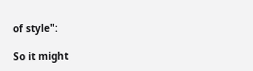of style":

So it might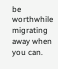be worthwhile migrating away when you can.